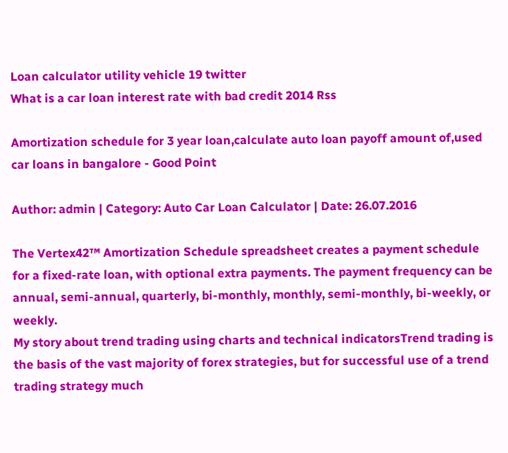Loan calculator utility vehicle 19 twitter
What is a car loan interest rate with bad credit 2014 Rss

Amortization schedule for 3 year loan,calculate auto loan payoff amount of,used car loans in bangalore - Good Point

Author: admin | Category: Auto Car Loan Calculator | Date: 26.07.2016

The Vertex42™ Amortization Schedule spreadsheet creates a payment schedule for a fixed-rate loan, with optional extra payments. The payment frequency can be annual, semi-annual, quarterly, bi-monthly, monthly, semi-monthly, bi-weekly, or weekly.
My story about trend trading using charts and technical indicatorsTrend trading is the basis of the vast majority of forex strategies, but for successful use of a trend trading strategy much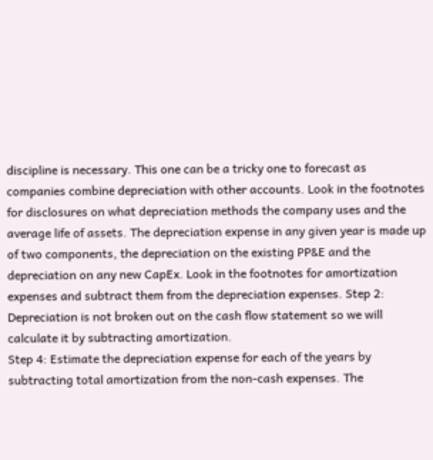discipline is necessary. This one can be a tricky one to forecast as companies combine depreciation with other accounts. Look in the footnotes for disclosures on what depreciation methods the company uses and the average life of assets. The depreciation expense in any given year is made up of two components, the depreciation on the existing PP&E and the depreciation on any new CapEx. Look in the footnotes for amortization expenses and subtract them from the depreciation expenses. Step 2: Depreciation is not broken out on the cash flow statement so we will calculate it by subtracting amortization.
Step 4: Estimate the depreciation expense for each of the years by subtracting total amortization from the non-cash expenses. The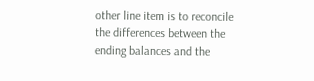other line item is to reconcile the differences between the ending balances and the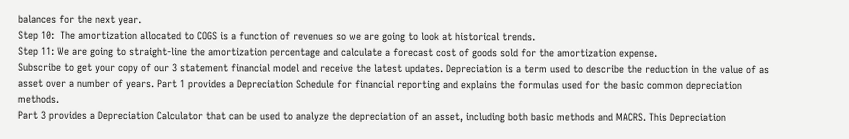balances for the next year.
Step 10:  The amortization allocated to COGS is a function of revenues so we are going to look at historical trends.
Step 11: We are going to straight-line the amortization percentage and calculate a forecast cost of goods sold for the amortization expense.
Subscribe to get your copy of our 3 statement financial model and receive the latest updates. Depreciation is a term used to describe the reduction in the value of as asset over a number of years. Part 1 provides a Depreciation Schedule for financial reporting and explains the formulas used for the basic common depreciation methods.
Part 3 provides a Depreciation Calculator that can be used to analyze the depreciation of an asset, including both basic methods and MACRS. This Depreciation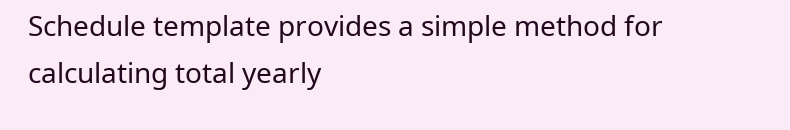Schedule template provides a simple method for calculating total yearly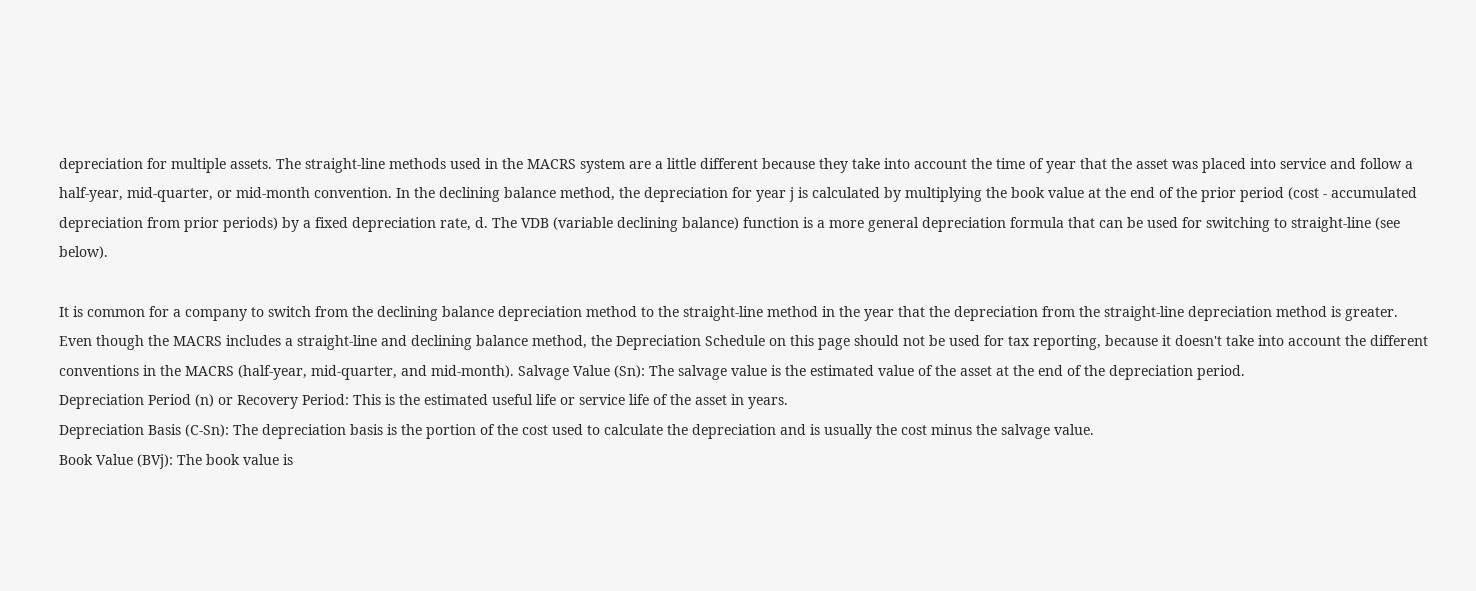depreciation for multiple assets. The straight-line methods used in the MACRS system are a little different because they take into account the time of year that the asset was placed into service and follow a half-year, mid-quarter, or mid-month convention. In the declining balance method, the depreciation for year j is calculated by multiplying the book value at the end of the prior period (cost - accumulated depreciation from prior periods) by a fixed depreciation rate, d. The VDB (variable declining balance) function is a more general depreciation formula that can be used for switching to straight-line (see below).

It is common for a company to switch from the declining balance depreciation method to the straight-line method in the year that the depreciation from the straight-line depreciation method is greater.
Even though the MACRS includes a straight-line and declining balance method, the Depreciation Schedule on this page should not be used for tax reporting, because it doesn't take into account the different conventions in the MACRS (half-year, mid-quarter, and mid-month). Salvage Value (Sn): The salvage value is the estimated value of the asset at the end of the depreciation period.
Depreciation Period (n) or Recovery Period: This is the estimated useful life or service life of the asset in years.
Depreciation Basis (C-Sn): The depreciation basis is the portion of the cost used to calculate the depreciation and is usually the cost minus the salvage value.
Book Value (BVj): The book value is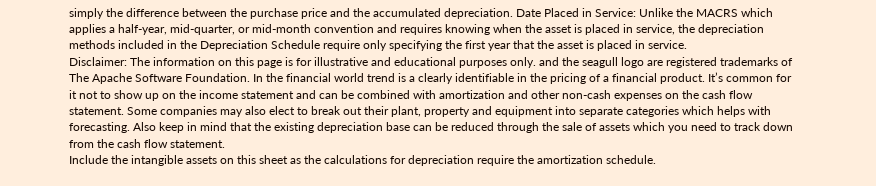simply the difference between the purchase price and the accumulated depreciation. Date Placed in Service: Unlike the MACRS which applies a half-year, mid-quarter, or mid-month convention and requires knowing when the asset is placed in service, the depreciation methods included in the Depreciation Schedule require only specifying the first year that the asset is placed in service.
Disclaimer: The information on this page is for illustrative and educational purposes only. and the seagull logo are registered trademarks of The Apache Software Foundation. In the financial world trend is a clearly identifiable in the pricing of a financial product. It’s common for it not to show up on the income statement and can be combined with amortization and other non-cash expenses on the cash flow statement. Some companies may also elect to break out their plant, property and equipment into separate categories which helps with forecasting. Also keep in mind that the existing depreciation base can be reduced through the sale of assets which you need to track down from the cash flow statement.
Include the intangible assets on this sheet as the calculations for depreciation require the amortization schedule.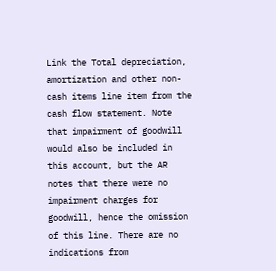Link the Total depreciation, amortization and other non-cash items line item from the cash flow statement. Note that impairment of goodwill would also be included in this account, but the AR notes that there were no impairment charges for goodwill, hence the omission of this line. There are no indications from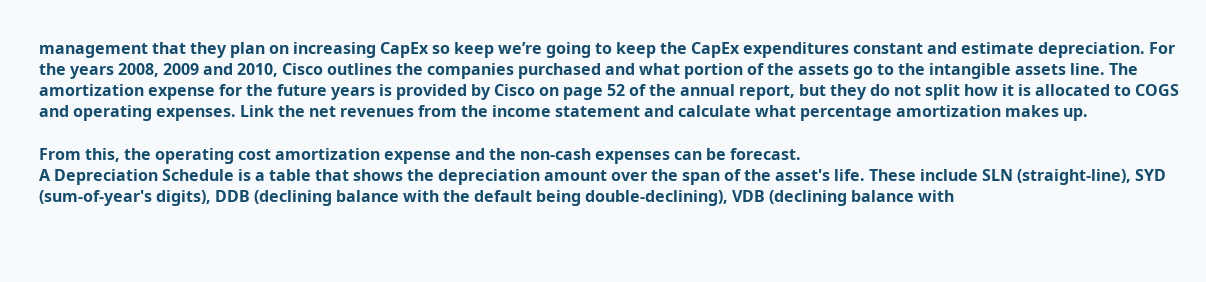management that they plan on increasing CapEx so keep we’re going to keep the CapEx expenditures constant and estimate depreciation. For the years 2008, 2009 and 2010, Cisco outlines the companies purchased and what portion of the assets go to the intangible assets line. The amortization expense for the future years is provided by Cisco on page 52 of the annual report, but they do not split how it is allocated to COGS and operating expenses. Link the net revenues from the income statement and calculate what percentage amortization makes up.

From this, the operating cost amortization expense and the non-cash expenses can be forecast.
A Depreciation Schedule is a table that shows the depreciation amount over the span of the asset's life. These include SLN (straight-line), SYD (sum-of-year's digits), DDB (declining balance with the default being double-declining), VDB (declining balance with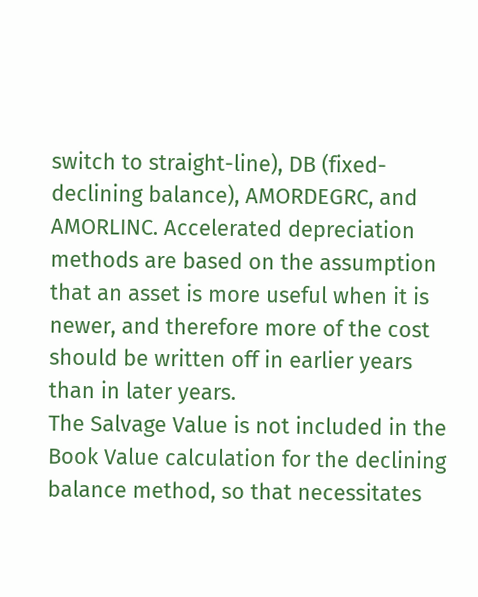switch to straight-line), DB (fixed-declining balance), AMORDEGRC, and AMORLINC. Accelerated depreciation methods are based on the assumption that an asset is more useful when it is newer, and therefore more of the cost should be written off in earlier years than in later years.
The Salvage Value is not included in the Book Value calculation for the declining balance method, so that necessitates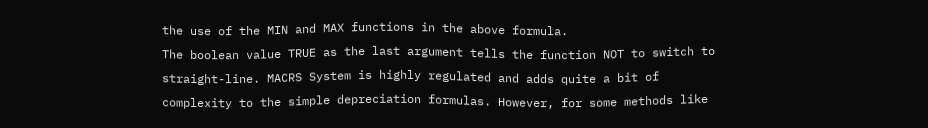the use of the MIN and MAX functions in the above formula.
The boolean value TRUE as the last argument tells the function NOT to switch to straight-line. MACRS System is highly regulated and adds quite a bit of complexity to the simple depreciation formulas. However, for some methods like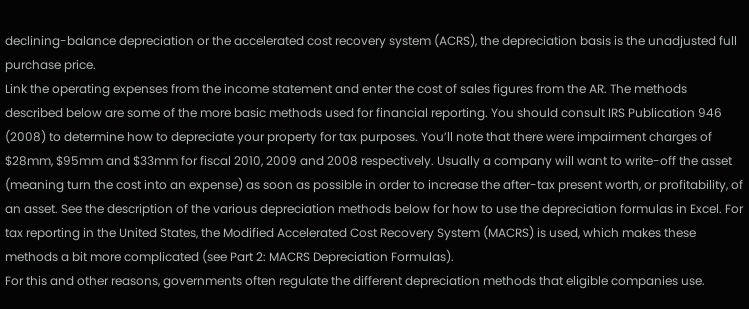declining-balance depreciation or the accelerated cost recovery system (ACRS), the depreciation basis is the unadjusted full purchase price.
Link the operating expenses from the income statement and enter the cost of sales figures from the AR. The methods described below are some of the more basic methods used for financial reporting. You should consult IRS Publication 946 (2008) to determine how to depreciate your property for tax purposes. You’ll note that there were impairment charges of $28mm, $95mm and $33mm for fiscal 2010, 2009 and 2008 respectively. Usually a company will want to write-off the asset (meaning turn the cost into an expense) as soon as possible in order to increase the after-tax present worth, or profitability, of an asset. See the description of the various depreciation methods below for how to use the depreciation formulas in Excel. For tax reporting in the United States, the Modified Accelerated Cost Recovery System (MACRS) is used, which makes these methods a bit more complicated (see Part 2: MACRS Depreciation Formulas).
For this and other reasons, governments often regulate the different depreciation methods that eligible companies use.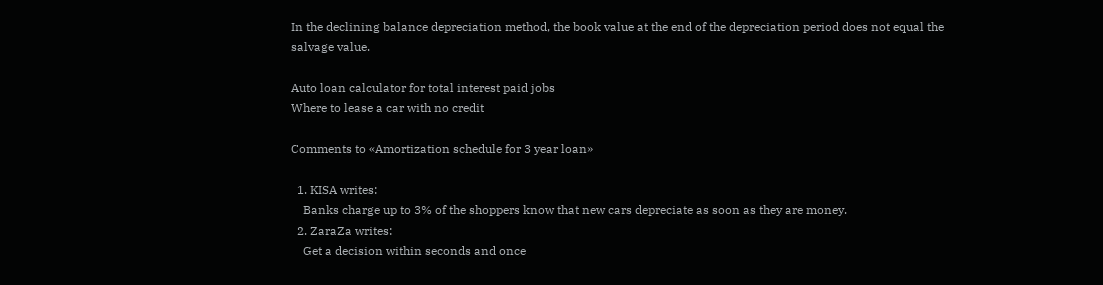In the declining balance depreciation method, the book value at the end of the depreciation period does not equal the salvage value.

Auto loan calculator for total interest paid jobs
Where to lease a car with no credit

Comments to «Amortization schedule for 3 year loan»

  1. KISA writes:
    Banks charge up to 3% of the shoppers know that new cars depreciate as soon as they are money.
  2. ZaraZa writes:
    Get a decision within seconds and once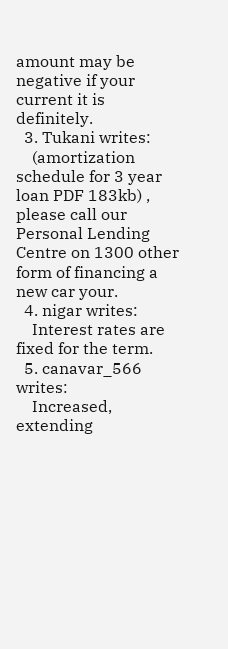amount may be negative if your current it is definitely.
  3. Tukani writes:
    (amortization schedule for 3 year loan PDF 183kb) , please call our Personal Lending Centre on 1300 other form of financing a new car your.
  4. nigar writes:
    Interest rates are fixed for the term.
  5. canavar_566 writes:
    Increased, extending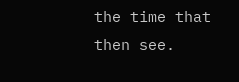the time that then see.